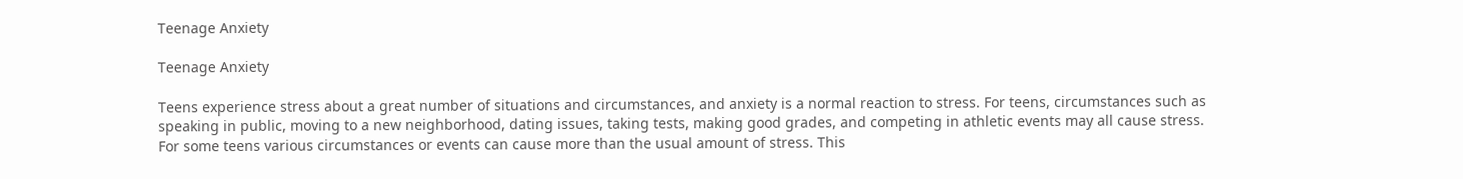Teenage Anxiety

Teenage Anxiety

Teens experience stress about a great number of situations and circumstances, and anxiety is a normal reaction to stress. For teens, circumstances such as speaking in public, moving to a new neighborhood, dating issues, taking tests, making good grades, and competing in athletic events may all cause stress. For some teens various circumstances or events can cause more than the usual amount of stress. This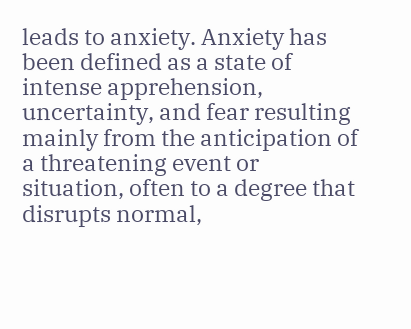leads to anxiety. Anxiety has been defined as a state of intense apprehension, uncertainty, and fear resulting mainly from the anticipation of a threatening event or situation, often to a degree that disrupts normal,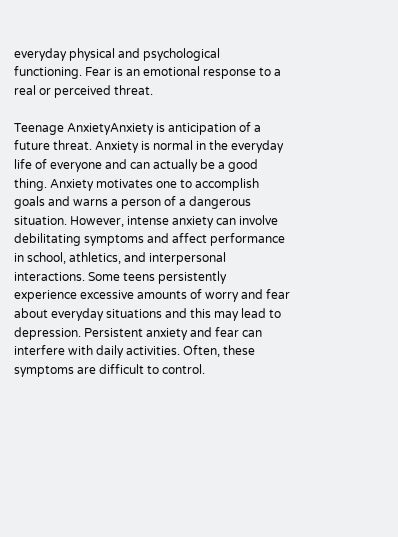everyday physical and psychological functioning. Fear is an emotional response to a real or perceived threat.

Teenage AnxietyAnxiety is anticipation of a future threat. Anxiety is normal in the everyday life of everyone and can actually be a good thing. Anxiety motivates one to accomplish goals and warns a person of a dangerous situation. However, intense anxiety can involve debilitating symptoms and affect performance in school, athletics, and interpersonal interactions. Some teens persistently experience excessive amounts of worry and fear about everyday situations and this may lead to depression. Persistent anxiety and fear can interfere with daily activities. Often, these symptoms are difficult to control.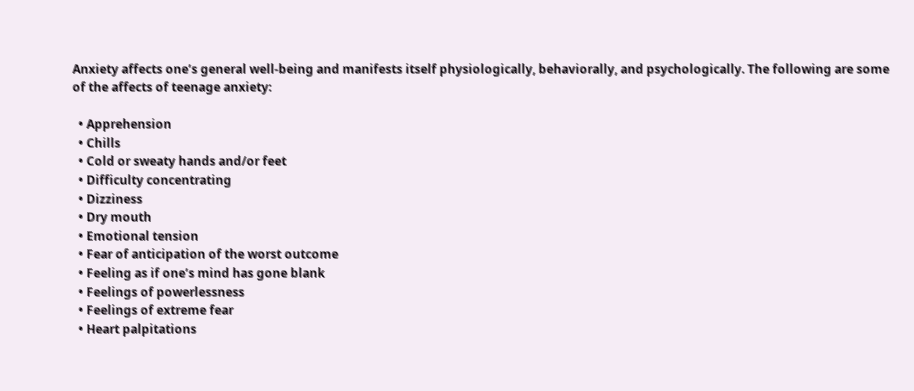Anxiety affects one’s general well-being and manifests itself physiologically, behaviorally, and psychologically. The following are some of the affects of teenage anxiety:

  • Apprehension
  • Chills
  • Cold or sweaty hands and/or feet
  • Difficulty concentrating
  • Dizziness
  • Dry mouth
  • Emotional tension
  • Fear of anticipation of the worst outcome
  • Feeling as if one’s mind has gone blank
  • Feelings of powerlessness
  • Feelings of extreme fear
  • Heart palpitations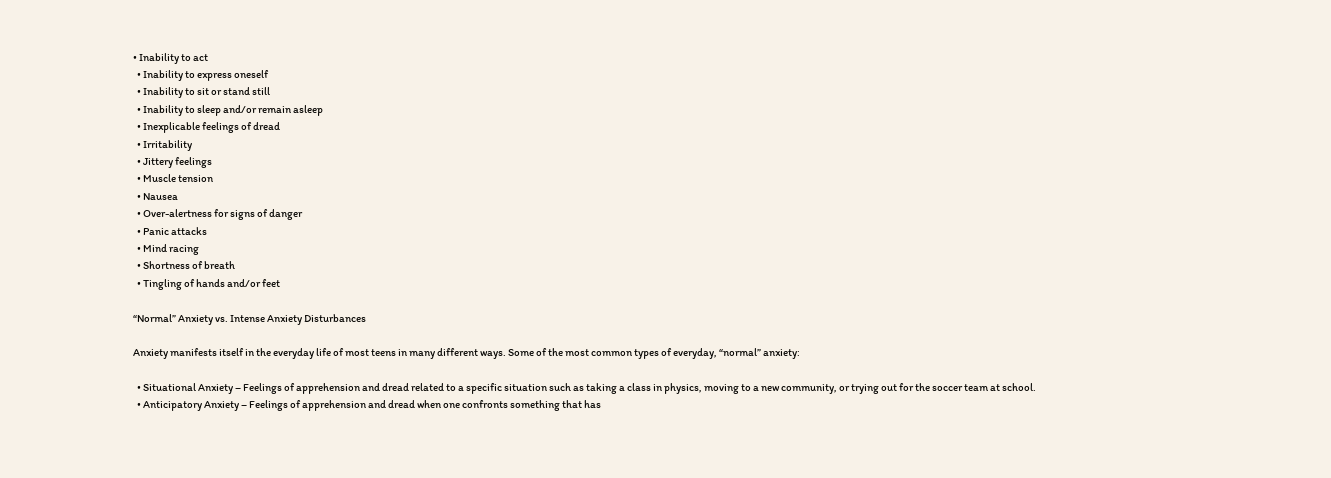• Inability to act
  • Inability to express oneself
  • Inability to sit or stand still
  • Inability to sleep and/or remain asleep
  • Inexplicable feelings of dread
  • Irritability
  • Jittery feelings
  • Muscle tension
  • Nausea
  • Over-alertness for signs of danger
  • Panic attacks
  • Mind racing
  • Shortness of breath
  • Tingling of hands and/or feet

“Normal” Anxiety vs. Intense Anxiety Disturbances

Anxiety manifests itself in the everyday life of most teens in many different ways. Some of the most common types of everyday, “normal” anxiety:

  • Situational Anxiety – Feelings of apprehension and dread related to a specific situation such as taking a class in physics, moving to a new community, or trying out for the soccer team at school.
  • Anticipatory Anxiety – Feelings of apprehension and dread when one confronts something that has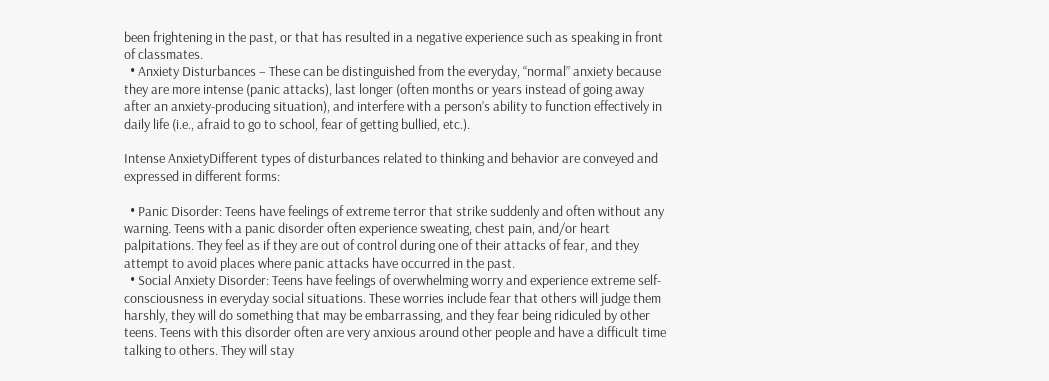been frightening in the past, or that has resulted in a negative experience such as speaking in front of classmates.
  • Anxiety Disturbances – These can be distinguished from the everyday, “normal” anxiety because they are more intense (panic attacks), last longer (often months or years instead of going away after an anxiety-producing situation), and interfere with a person’s ability to function effectively in daily life (i.e., afraid to go to school, fear of getting bullied, etc.).

Intense AnxietyDifferent types of disturbances related to thinking and behavior are conveyed and expressed in different forms:

  • Panic Disorder: Teens have feelings of extreme terror that strike suddenly and often without any warning. Teens with a panic disorder often experience sweating, chest pain, and/or heart palpitations. They feel as if they are out of control during one of their attacks of fear, and they attempt to avoid places where panic attacks have occurred in the past.
  • Social Anxiety Disorder: Teens have feelings of overwhelming worry and experience extreme self-consciousness in everyday social situations. These worries include fear that others will judge them harshly, they will do something that may be embarrassing, and they fear being ridiculed by other teens. Teens with this disorder often are very anxious around other people and have a difficult time talking to others. They will stay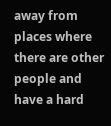away from places where there are other people and have a hard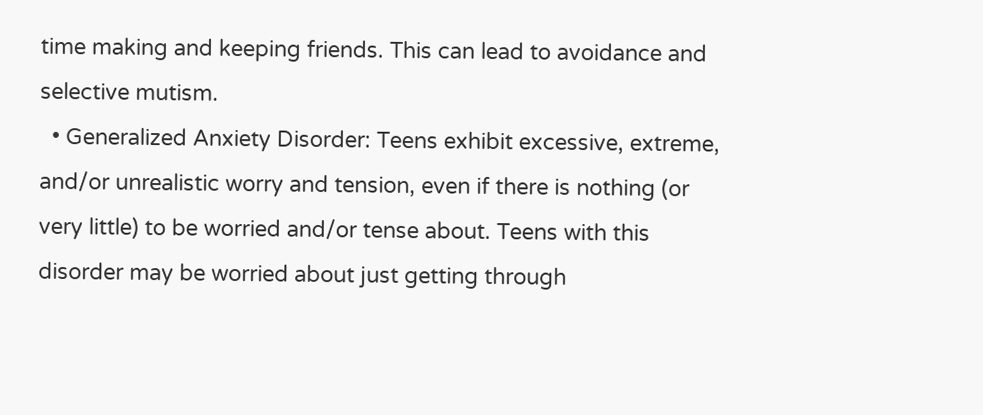time making and keeping friends. This can lead to avoidance and selective mutism.
  • Generalized Anxiety Disorder: Teens exhibit excessive, extreme, and/or unrealistic worry and tension, even if there is nothing (or very little) to be worried and/or tense about. Teens with this disorder may be worried about just getting through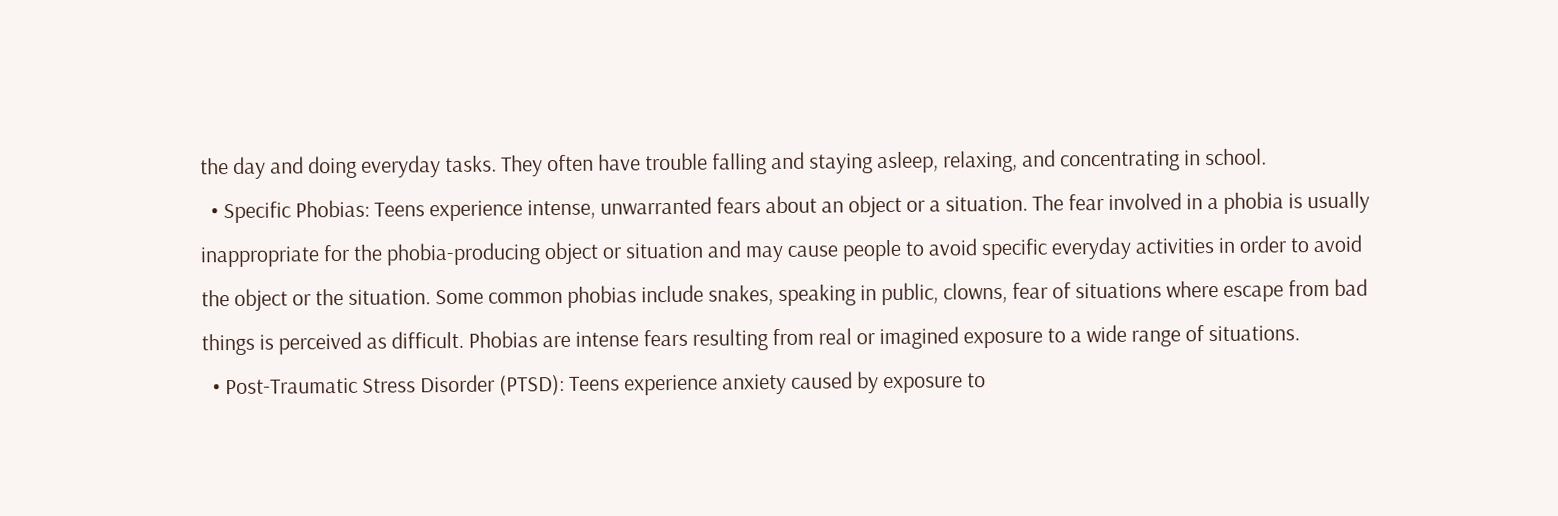the day and doing everyday tasks. They often have trouble falling and staying asleep, relaxing, and concentrating in school.
  • Specific Phobias: Teens experience intense, unwarranted fears about an object or a situation. The fear involved in a phobia is usually inappropriate for the phobia-producing object or situation and may cause people to avoid specific everyday activities in order to avoid the object or the situation. Some common phobias include snakes, speaking in public, clowns, fear of situations where escape from bad things is perceived as difficult. Phobias are intense fears resulting from real or imagined exposure to a wide range of situations.
  • Post-Traumatic Stress Disorder (PTSD): Teens experience anxiety caused by exposure to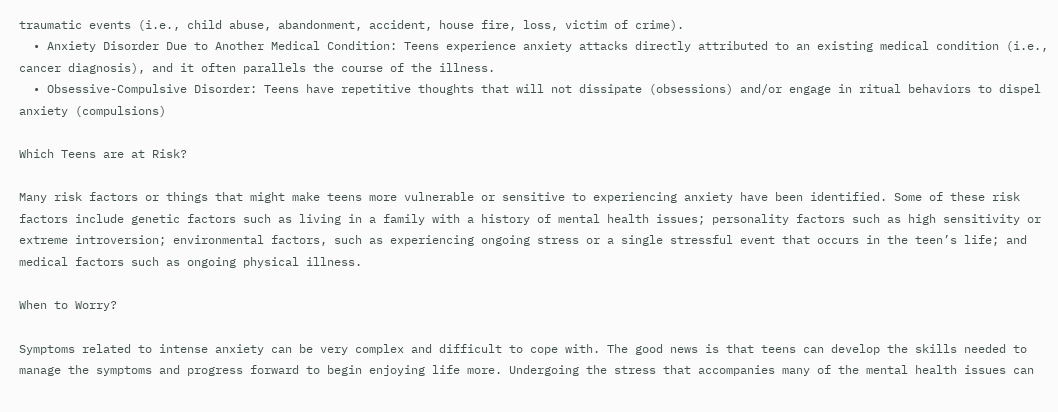traumatic events (i.e., child abuse, abandonment, accident, house fire, loss, victim of crime).
  • Anxiety Disorder Due to Another Medical Condition: Teens experience anxiety attacks directly attributed to an existing medical condition (i.e., cancer diagnosis), and it often parallels the course of the illness.
  • Obsessive-Compulsive Disorder: Teens have repetitive thoughts that will not dissipate (obsessions) and/or engage in ritual behaviors to dispel anxiety (compulsions)

Which Teens are at Risk?

Many risk factors or things that might make teens more vulnerable or sensitive to experiencing anxiety have been identified. Some of these risk factors include genetic factors such as living in a family with a history of mental health issues; personality factors such as high sensitivity or extreme introversion; environmental factors, such as experiencing ongoing stress or a single stressful event that occurs in the teen’s life; and medical factors such as ongoing physical illness.

When to Worry?

Symptoms related to intense anxiety can be very complex and difficult to cope with. The good news is that teens can develop the skills needed to manage the symptoms and progress forward to begin enjoying life more. Undergoing the stress that accompanies many of the mental health issues can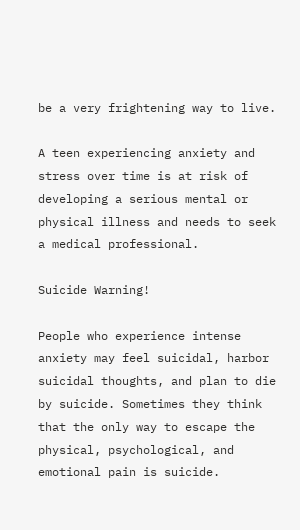be a very frightening way to live.

A teen experiencing anxiety and stress over time is at risk of developing a serious mental or physical illness and needs to seek a medical professional.

Suicide Warning!

People who experience intense anxiety may feel suicidal, harbor suicidal thoughts, and plan to die by suicide. Sometimes they think that the only way to escape the physical, psychological, and emotional pain is suicide.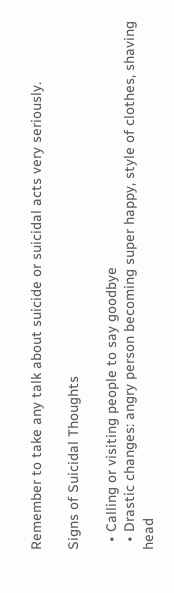Remember to take any talk about suicide or suicidal acts very seriously.

Signs of Suicidal Thoughts

  • Calling or visiting people to say goodbye
  • Drastic changes: angry person becoming super happy, style of clothes, shaving head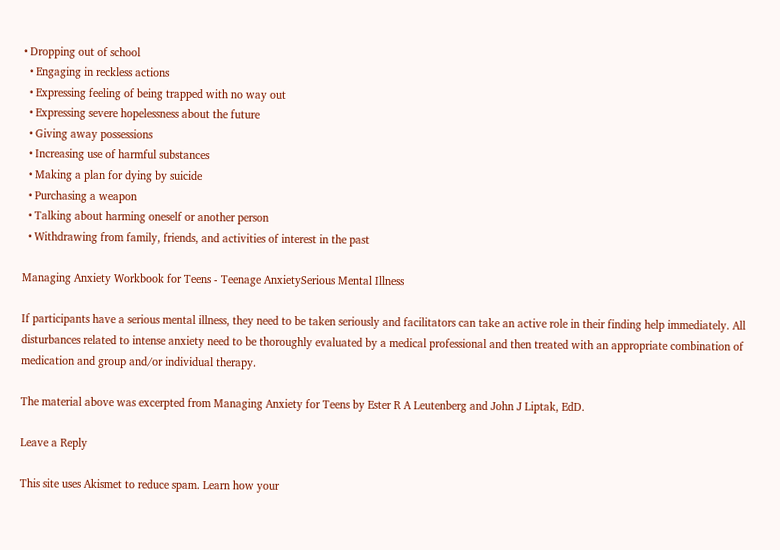• Dropping out of school
  • Engaging in reckless actions
  • Expressing feeling of being trapped with no way out
  • Expressing severe hopelessness about the future
  • Giving away possessions
  • Increasing use of harmful substances
  • Making a plan for dying by suicide
  • Purchasing a weapon
  • Talking about harming oneself or another person
  • Withdrawing from family, friends, and activities of interest in the past

Managing Anxiety Workbook for Teens - Teenage AnxietySerious Mental Illness

If participants have a serious mental illness, they need to be taken seriously and facilitators can take an active role in their finding help immediately. All disturbances related to intense anxiety need to be thoroughly evaluated by a medical professional and then treated with an appropriate combination of medication and group and/or individual therapy.

The material above was excerpted from Managing Anxiety for Teens by Ester R A Leutenberg and John J Liptak, EdD.

Leave a Reply

This site uses Akismet to reduce spam. Learn how your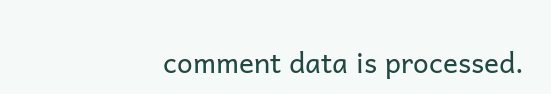comment data is processed.